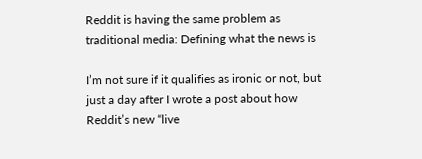Reddit is having the same problem as traditional media: Defining what the news is

I’m not sure if it qualifies as ironic or not, but just a day after I wrote a post about how Reddit’s new “live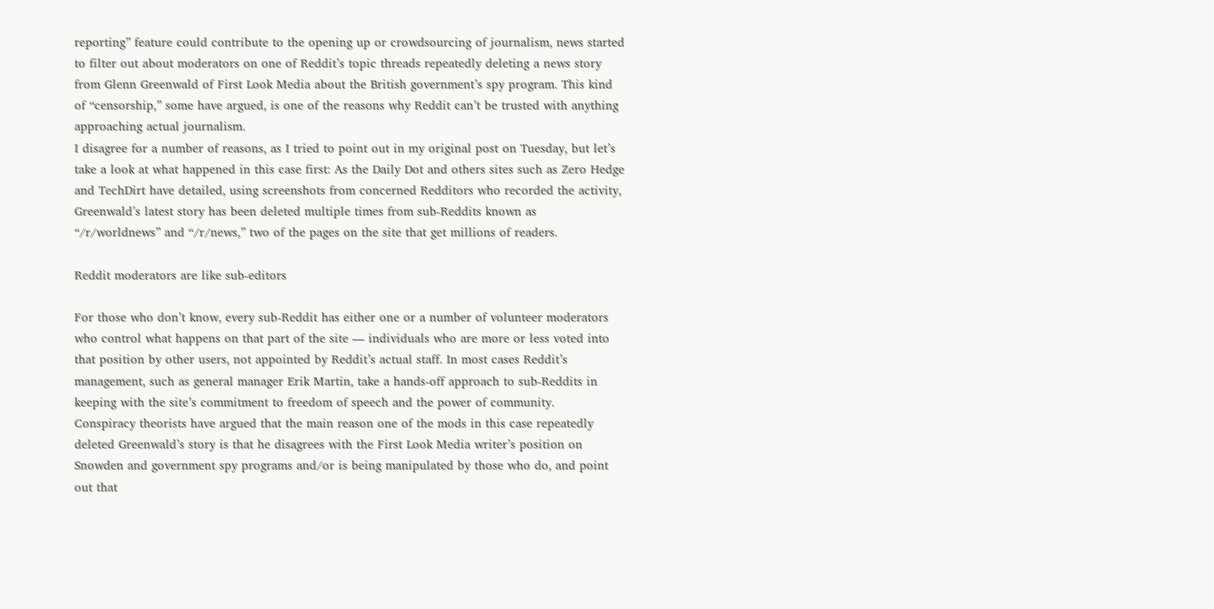reporting” feature could contribute to the opening up or crowdsourcing of journalism, news started to filter out about moderators on one of Reddit’s topic threads repeatedly deleting a news story from Glenn Greenwald of First Look Media about the British government’s spy program. This kind of “censorship,” some have argued, is one of the reasons why Reddit can’t be trusted with anything approaching actual journalism.
I disagree for a number of reasons, as I tried to point out in my original post on Tuesday, but let’s take a look at what happened in this case first: As the Daily Dot and others sites such as Zero Hedge and TechDirt have detailed, using screenshots from concerned Redditors who recorded the activity, Greenwald’s latest story has been deleted multiple times from sub-Reddits known as “/r/worldnews” and “/r/news,” two of the pages on the site that get millions of readers.

Reddit moderators are like sub-editors

For those who don’t know, every sub-Reddit has either one or a number of volunteer moderators who control what happens on that part of the site — individuals who are more or less voted into that position by other users, not appointed by Reddit’s actual staff. In most cases Reddit’s management, such as general manager Erik Martin, take a hands-off approach to sub-Reddits in keeping with the site’s commitment to freedom of speech and the power of community.
Conspiracy theorists have argued that the main reason one of the mods in this case repeatedly deleted Greenwald’s story is that he disagrees with the First Look Media writer’s position on Snowden and government spy programs and/or is being manipulated by those who do, and point out that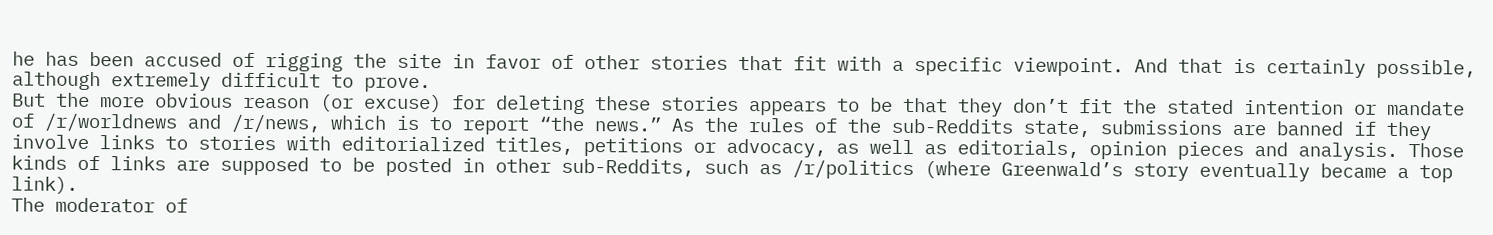he has been accused of rigging the site in favor of other stories that fit with a specific viewpoint. And that is certainly possible, although extremely difficult to prove.
But the more obvious reason (or excuse) for deleting these stories appears to be that they don’t fit the stated intention or mandate of /r/worldnews and /r/news, which is to report “the news.” As the rules of the sub-Reddits state, submissions are banned if they involve links to stories with editorialized titles, petitions or advocacy, as well as editorials, opinion pieces and analysis. Those kinds of links are supposed to be posted in other sub-Reddits, such as /r/politics (where Greenwald’s story eventually became a top link).
The moderator of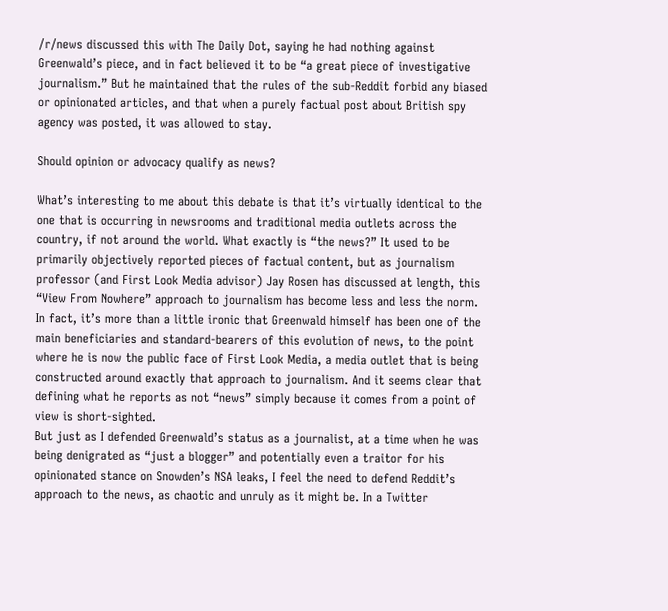/r/news discussed this with The Daily Dot, saying he had nothing against Greenwald’s piece, and in fact believed it to be “a great piece of investigative journalism.” But he maintained that the rules of the sub-Reddit forbid any biased or opinionated articles, and that when a purely factual post about British spy agency was posted, it was allowed to stay.

Should opinion or advocacy qualify as news?

What’s interesting to me about this debate is that it’s virtually identical to the one that is occurring in newsrooms and traditional media outlets across the country, if not around the world. What exactly is “the news?” It used to be primarily objectively reported pieces of factual content, but as journalism professor (and First Look Media advisor) Jay Rosen has discussed at length, this “View From Nowhere” approach to journalism has become less and less the norm.
In fact, it’s more than a little ironic that Greenwald himself has been one of the main beneficiaries and standard-bearers of this evolution of news, to the point where he is now the public face of First Look Media, a media outlet that is being constructed around exactly that approach to journalism. And it seems clear that defining what he reports as not “news” simply because it comes from a point of view is short-sighted.
But just as I defended Greenwald’s status as a journalist, at a time when he was being denigrated as “just a blogger” and potentially even a traitor for his opinionated stance on Snowden’s NSA leaks, I feel the need to defend Reddit’s approach to the news, as chaotic and unruly as it might be. In a Twitter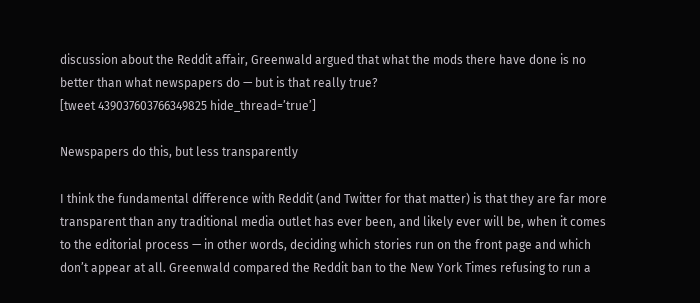discussion about the Reddit affair, Greenwald argued that what the mods there have done is no better than what newspapers do — but is that really true?
[tweet 439037603766349825 hide_thread=’true’]

Newspapers do this, but less transparently

I think the fundamental difference with Reddit (and Twitter for that matter) is that they are far more transparent than any traditional media outlet has ever been, and likely ever will be, when it comes to the editorial process — in other words, deciding which stories run on the front page and which don’t appear at all. Greenwald compared the Reddit ban to the New York Times refusing to run a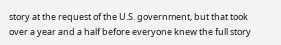story at the request of the U.S. government, but that took over a year and a half before everyone knew the full story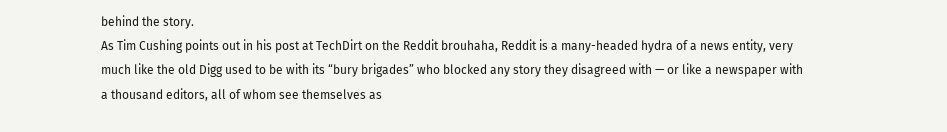behind the story.
As Tim Cushing points out in his post at TechDirt on the Reddit brouhaha, Reddit is a many-headed hydra of a news entity, very much like the old Digg used to be with its “bury brigades” who blocked any story they disagreed with — or like a newspaper with a thousand editors, all of whom see themselves as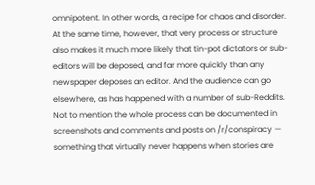omnipotent. In other words, a recipe for chaos and disorder.
At the same time, however, that very process or structure also makes it much more likely that tin-pot dictators or sub-editors will be deposed, and far more quickly than any newspaper deposes an editor. And the audience can go elsewhere, as has happened with a number of sub-Reddits. Not to mention the whole process can be documented in screenshots and comments and posts on /r/conspiracy — something that virtually never happens when stories are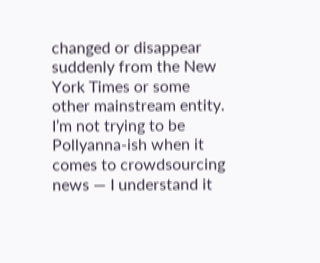changed or disappear suddenly from the New York Times or some other mainstream entity.
I’m not trying to be Pollyanna-ish when it comes to crowdsourcing news — I understand it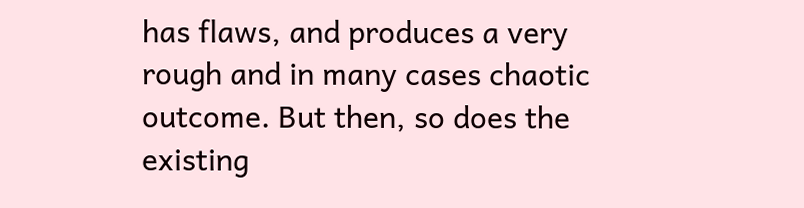has flaws, and produces a very rough and in many cases chaotic outcome. But then, so does the existing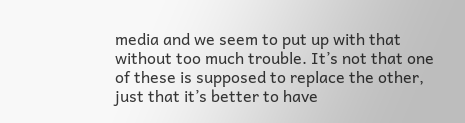media and we seem to put up with that without too much trouble. It’s not that one of these is supposed to replace the other, just that it’s better to have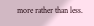more rather than less.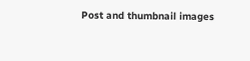Post and thumbnail images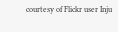courtesy of Flickr user Inju